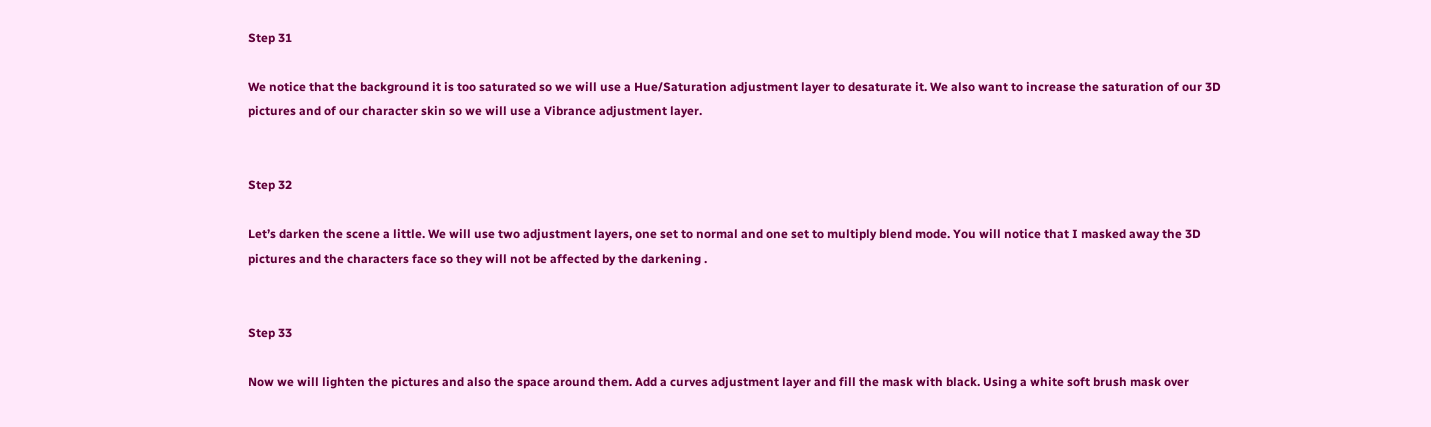Step 31

We notice that the background it is too saturated so we will use a Hue/Saturation adjustment layer to desaturate it. We also want to increase the saturation of our 3D pictures and of our character skin so we will use a Vibrance adjustment layer.


Step 32

Let’s darken the scene a little. We will use two adjustment layers, one set to normal and one set to multiply blend mode. You will notice that I masked away the 3D pictures and the characters face so they will not be affected by the darkening .


Step 33

Now we will lighten the pictures and also the space around them. Add a curves adjustment layer and fill the mask with black. Using a white soft brush mask over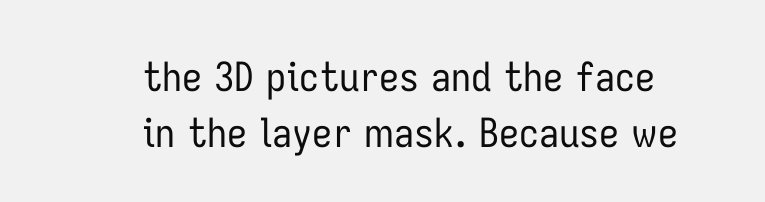the 3D pictures and the face in the layer mask. Because we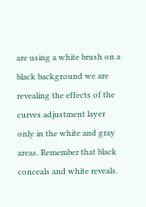are using a white brush on a black background we are revealing the effects of the curves adjustment layer only in the white and gray areas. Remember that black conceals and white reveals.